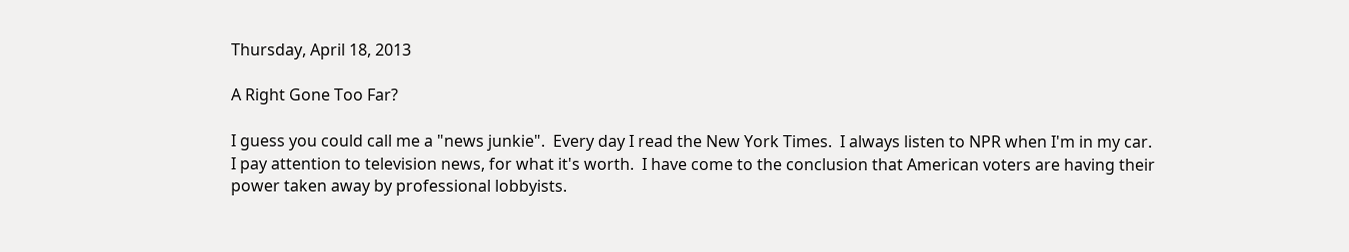Thursday, April 18, 2013

A Right Gone Too Far?

I guess you could call me a "news junkie".  Every day I read the New York Times.  I always listen to NPR when I'm in my car.  I pay attention to television news, for what it's worth.  I have come to the conclusion that American voters are having their power taken away by professional lobbyists.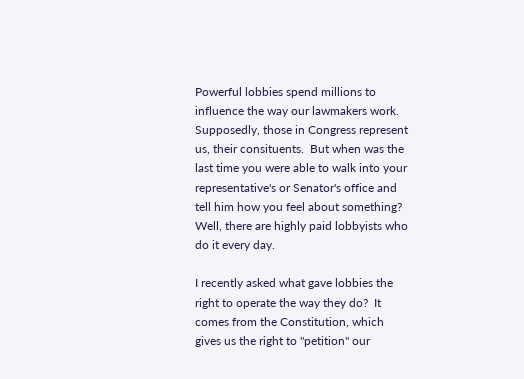Powerful lobbies spend millions to influence the way our lawmakers work.  Supposedly, those in Congress represent us, their consituents.  But when was the last time you were able to walk into your representative's or Senator's office and tell him how you feel about something?  Well, there are highly paid lobbyists who do it every day.

I recently asked what gave lobbies the right to operate the way they do?  It comes from the Constitution, which gives us the right to "petition" our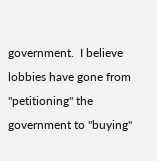government.  I believe lobbies have gone from "petitioning" the government to "buying"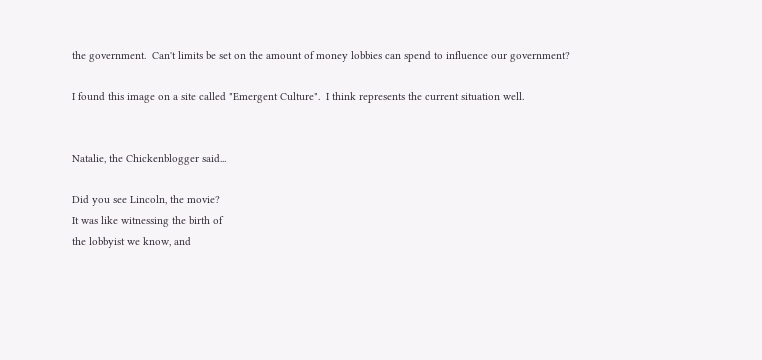the government.  Can't limits be set on the amount of money lobbies can spend to influence our government?

I found this image on a site called "Emergent Culture".  I think represents the current situation well.


Natalie, the Chickenblogger said...

Did you see Lincoln, the movie?
It was like witnessing the birth of
the lobbyist we know, and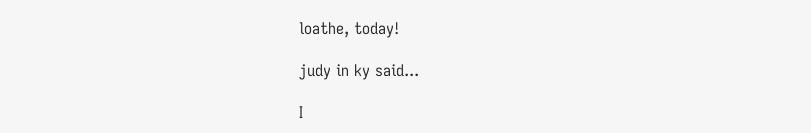loathe, today!

judy in ky said...

I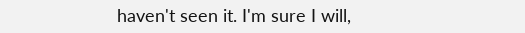haven't seen it. I'm sure I will,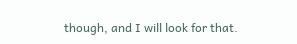though, and I will look for that.